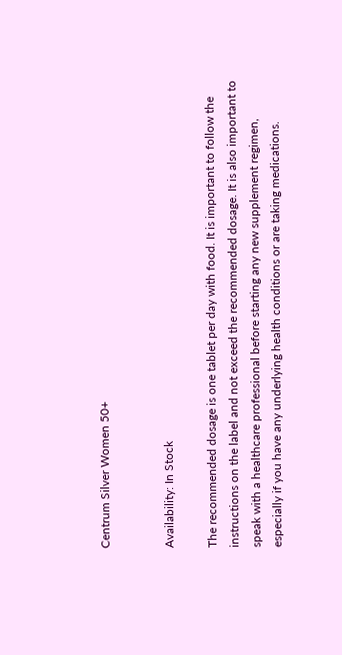Centrum Silver Women 50+


Availability: In Stock

The recommended dosage is one tablet per day with food. It is important to follow the instructions on the label and not exceed the recommended dosage. It is also important to speak with a healthcare professional before starting any new supplement regimen, especially if you have any underlying health conditions or are taking medications.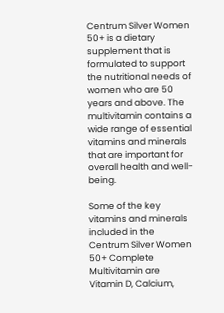Centrum Silver Women 50+ is a dietary supplement that is formulated to support the nutritional needs of women who are 50 years and above. The multivitamin contains a wide range of essential vitamins and minerals that are important for overall health and well-being.

Some of the key vitamins and minerals included in the Centrum Silver Women 50+ Complete Multivitamin are Vitamin D, Calcium,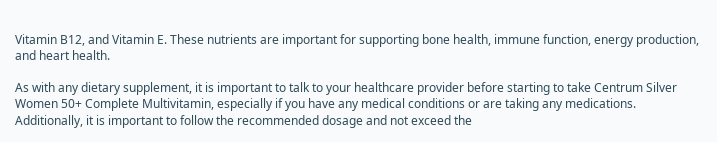Vitamin B12, and Vitamin E. These nutrients are important for supporting bone health, immune function, energy production, and heart health.

As with any dietary supplement, it is important to talk to your healthcare provider before starting to take Centrum Silver Women 50+ Complete Multivitamin, especially if you have any medical conditions or are taking any medications. Additionally, it is important to follow the recommended dosage and not exceed the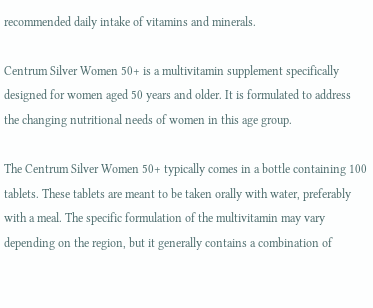recommended daily intake of vitamins and minerals.

Centrum Silver Women 50+ is a multivitamin supplement specifically designed for women aged 50 years and older. It is formulated to address the changing nutritional needs of women in this age group.

The Centrum Silver Women 50+ typically comes in a bottle containing 100 tablets. These tablets are meant to be taken orally with water, preferably with a meal. The specific formulation of the multivitamin may vary depending on the region, but it generally contains a combination of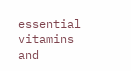essential vitamins and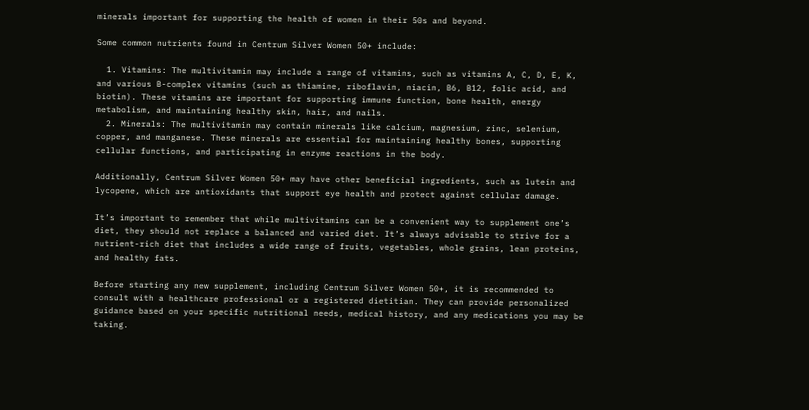minerals important for supporting the health of women in their 50s and beyond.

Some common nutrients found in Centrum Silver Women 50+ include:

  1. Vitamins: The multivitamin may include a range of vitamins, such as vitamins A, C, D, E, K, and various B-complex vitamins (such as thiamine, riboflavin, niacin, B6, B12, folic acid, and biotin). These vitamins are important for supporting immune function, bone health, energy metabolism, and maintaining healthy skin, hair, and nails.
  2. Minerals: The multivitamin may contain minerals like calcium, magnesium, zinc, selenium, copper, and manganese. These minerals are essential for maintaining healthy bones, supporting cellular functions, and participating in enzyme reactions in the body.

Additionally, Centrum Silver Women 50+ may have other beneficial ingredients, such as lutein and lycopene, which are antioxidants that support eye health and protect against cellular damage.

It’s important to remember that while multivitamins can be a convenient way to supplement one’s diet, they should not replace a balanced and varied diet. It’s always advisable to strive for a nutrient-rich diet that includes a wide range of fruits, vegetables, whole grains, lean proteins, and healthy fats.

Before starting any new supplement, including Centrum Silver Women 50+, it is recommended to consult with a healthcare professional or a registered dietitian. They can provide personalized guidance based on your specific nutritional needs, medical history, and any medications you may be taking.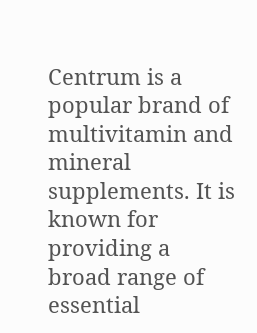Centrum is a popular brand of multivitamin and mineral supplements. It is known for providing a broad range of essential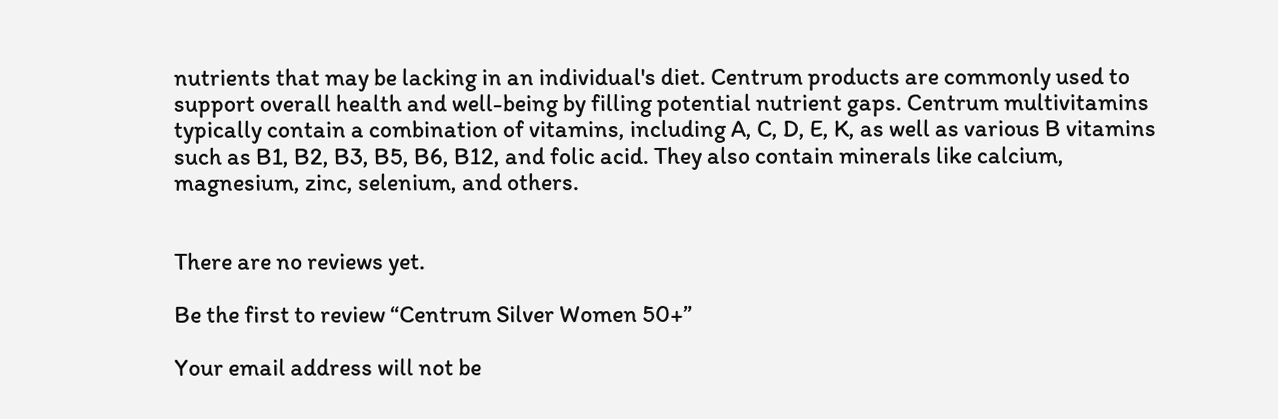nutrients that may be lacking in an individual's diet. Centrum products are commonly used to support overall health and well-being by filling potential nutrient gaps. Centrum multivitamins typically contain a combination of vitamins, including A, C, D, E, K, as well as various B vitamins such as B1, B2, B3, B5, B6, B12, and folic acid. They also contain minerals like calcium, magnesium, zinc, selenium, and others.


There are no reviews yet.

Be the first to review “Centrum Silver Women 50+”

Your email address will not be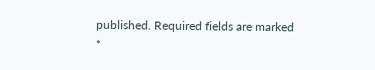published. Required fields are marked *